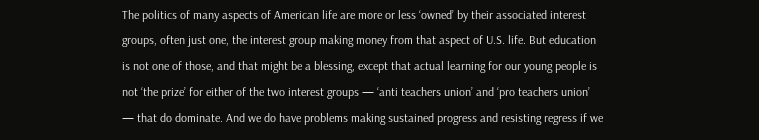The politics of many aspects of American life are more or less ‘owned’ by their associated interest groups, often just one, the interest group making money from that aspect of U.S. life. But education is not one of those, and that might be a blessing, except that actual learning for our young people is not ‘the prize’ for either of the two interest groups — ‘anti teachers union’ and ‘pro teachers union’ — that do dominate. And we do have problems making sustained progress and resisting regress if we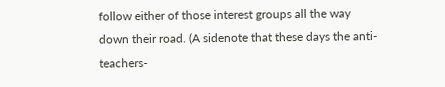follow either of those interest groups all the way down their road. (A sidenote that these days the anti-teachers-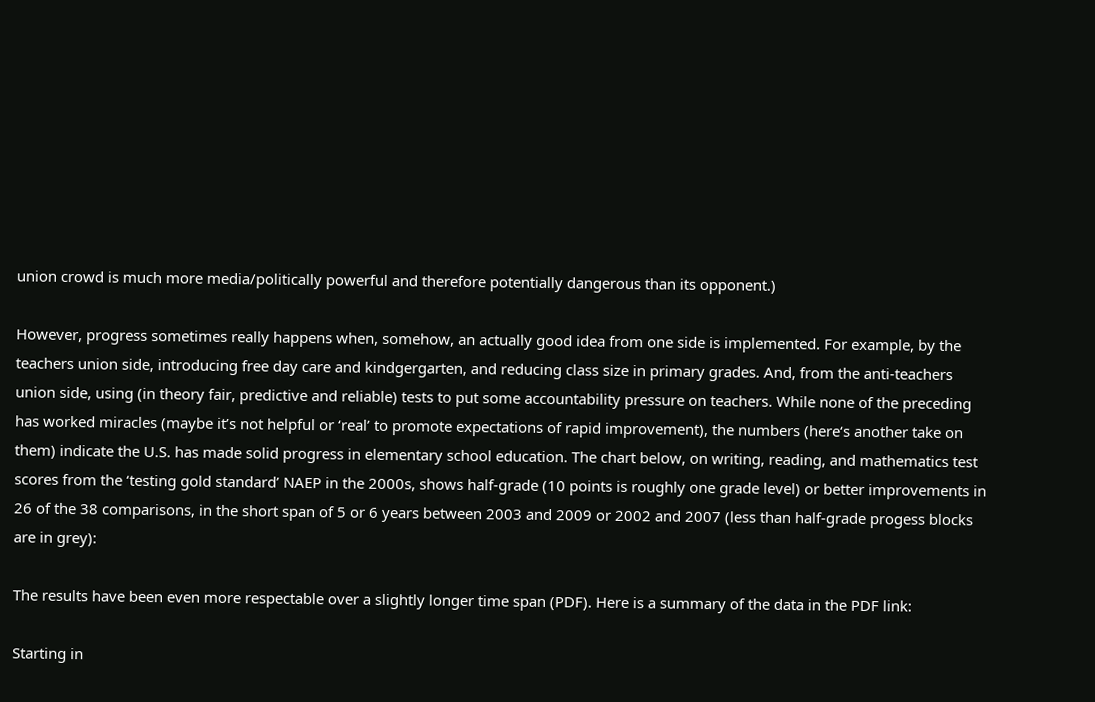union crowd is much more media/politically powerful and therefore potentially dangerous than its opponent.)

However, progress sometimes really happens when, somehow, an actually good idea from one side is implemented. For example, by the teachers union side, introducing free day care and kindgergarten, and reducing class size in primary grades. And, from the anti-teachers union side, using (in theory fair, predictive and reliable) tests to put some accountability pressure on teachers. While none of the preceding has worked miracles (maybe it’s not helpful or ‘real’ to promote expectations of rapid improvement), the numbers (here‘s another take on them) indicate the U.S. has made solid progress in elementary school education. The chart below, on writing, reading, and mathematics test scores from the ‘testing gold standard’ NAEP in the 2000s, shows half-grade (10 points is roughly one grade level) or better improvements in 26 of the 38 comparisons, in the short span of 5 or 6 years between 2003 and 2009 or 2002 and 2007 (less than half-grade progess blocks are in grey):

The results have been even more respectable over a slightly longer time span (PDF). Here is a summary of the data in the PDF link:

Starting in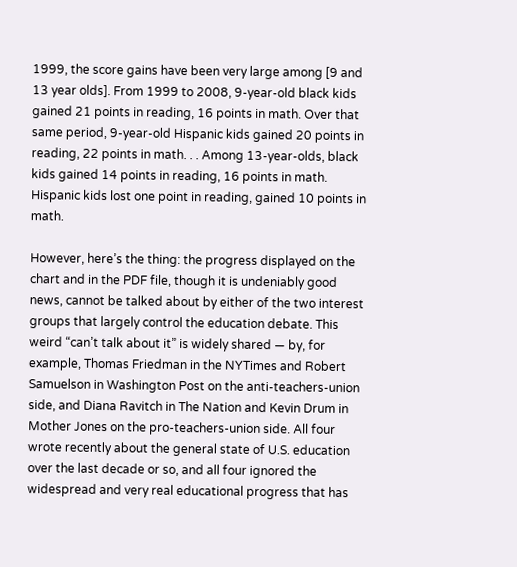1999, the score gains have been very large among [9 and 13 year olds]. From 1999 to 2008, 9-year-old black kids gained 21 points in reading, 16 points in math. Over that same period, 9-year-old Hispanic kids gained 20 points in reading, 22 points in math. . . Among 13-year-olds, black kids gained 14 points in reading, 16 points in math. Hispanic kids lost one point in reading, gained 10 points in math.

However, here’s the thing: the progress displayed on the chart and in the PDF file, though it is undeniably good news, cannot be talked about by either of the two interest groups that largely control the education debate. This weird “can’t talk about it” is widely shared — by, for example, Thomas Friedman in the NYTimes and Robert Samuelson in Washington Post on the anti-teachers-union side, and Diana Ravitch in The Nation and Kevin Drum in Mother Jones on the pro-teachers-union side. All four wrote recently about the general state of U.S. education over the last decade or so, and all four ignored the widespread and very real educational progress that has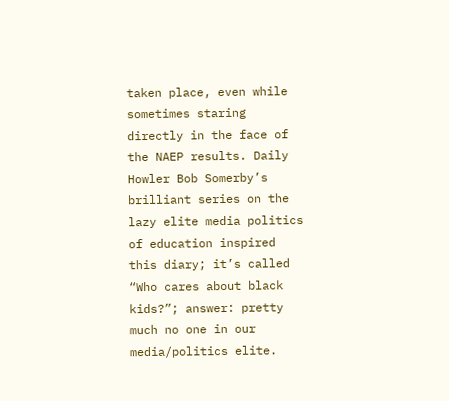taken place, even while sometimes staring directly in the face of the NAEP results. Daily Howler Bob Somerby’s brilliant series on the lazy elite media politics of education inspired this diary; it’s called “Who cares about black kids?”; answer: pretty much no one in our media/politics elite.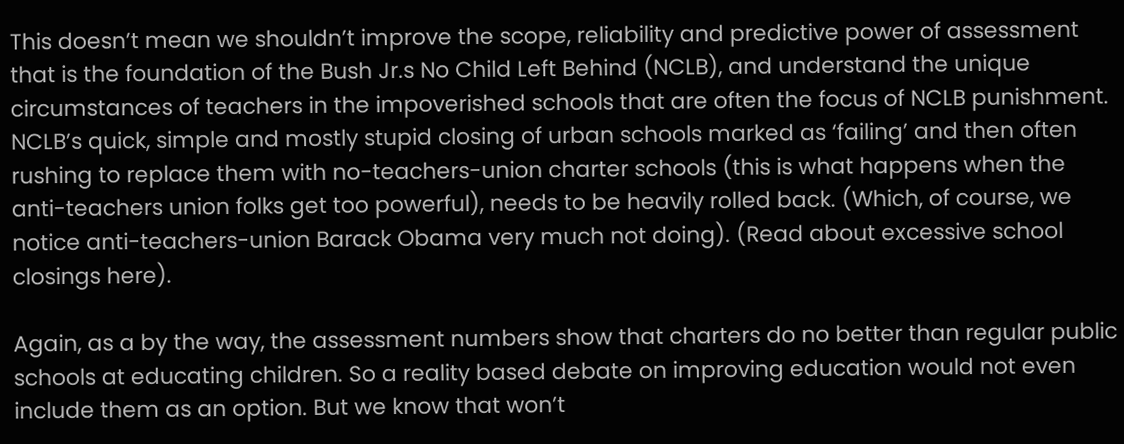This doesn’t mean we shouldn’t improve the scope, reliability and predictive power of assessment that is the foundation of the Bush Jr.s No Child Left Behind (NCLB), and understand the unique circumstances of teachers in the impoverished schools that are often the focus of NCLB punishment. NCLB’s quick, simple and mostly stupid closing of urban schools marked as ‘failing’ and then often rushing to replace them with no-teachers-union charter schools (this is what happens when the anti-teachers union folks get too powerful), needs to be heavily rolled back. (Which, of course, we notice anti-teachers-union Barack Obama very much not doing). (Read about excessive school closings here).

Again, as a by the way, the assessment numbers show that charters do no better than regular public schools at educating children. So a reality based debate on improving education would not even include them as an option. But we know that won’t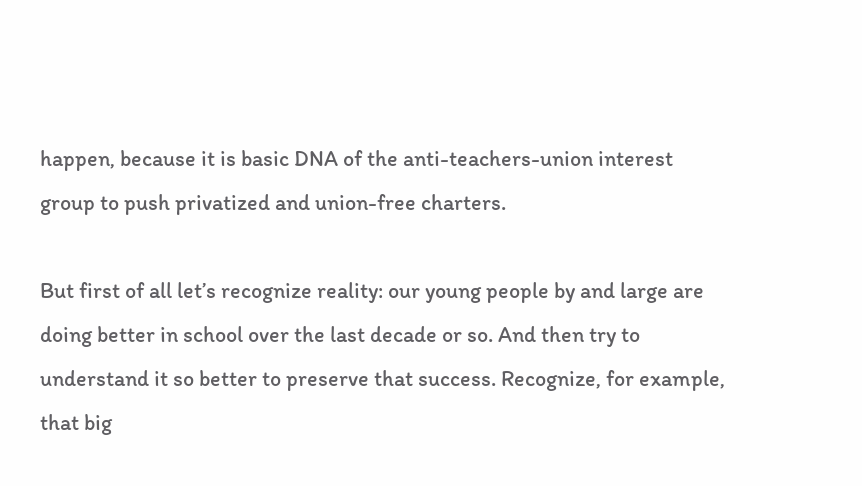happen, because it is basic DNA of the anti-teachers-union interest group to push privatized and union-free charters.

But first of all let’s recognize reality: our young people by and large are doing better in school over the last decade or so. And then try to understand it so better to preserve that success. Recognize, for example, that big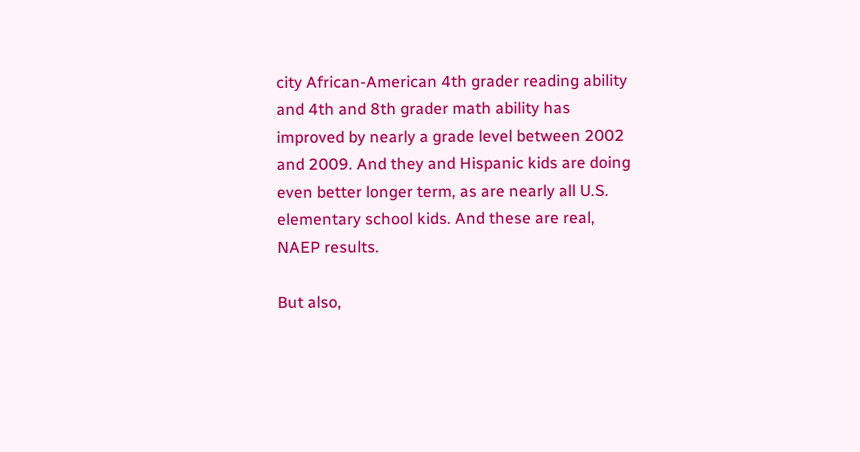city African-American 4th grader reading ability and 4th and 8th grader math ability has improved by nearly a grade level between 2002 and 2009. And they and Hispanic kids are doing even better longer term, as are nearly all U.S. elementary school kids. And these are real, NAEP results.

But also,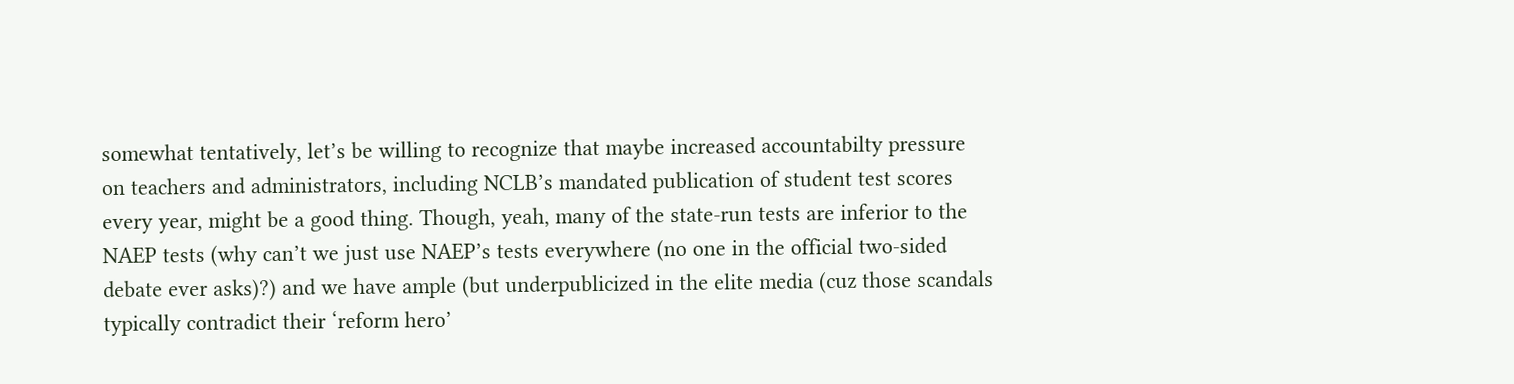somewhat tentatively, let’s be willing to recognize that maybe increased accountabilty pressure on teachers and administrators, including NCLB’s mandated publication of student test scores every year, might be a good thing. Though, yeah, many of the state-run tests are inferior to the NAEP tests (why can’t we just use NAEP’s tests everywhere (no one in the official two-sided debate ever asks)?) and we have ample (but underpublicized in the elite media (cuz those scandals typically contradict their ‘reform hero’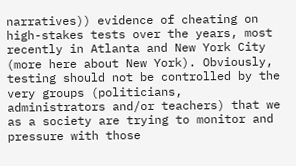narratives)) evidence of cheating on high-stakes tests over the years, most recently in Atlanta and New York City (more here about New York). Obviously, testing should not be controlled by the very groups (politicians, administrators and/or teachers) that we as a society are trying to monitor and pressure with those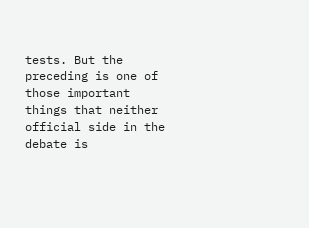tests. But the preceding is one of those important things that neither official side in the debate is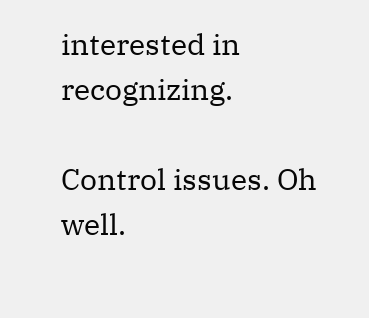interested in recognizing.

Control issues. Oh well.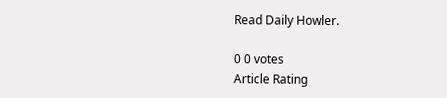Read Daily Howler.

0 0 votes
Article Rating